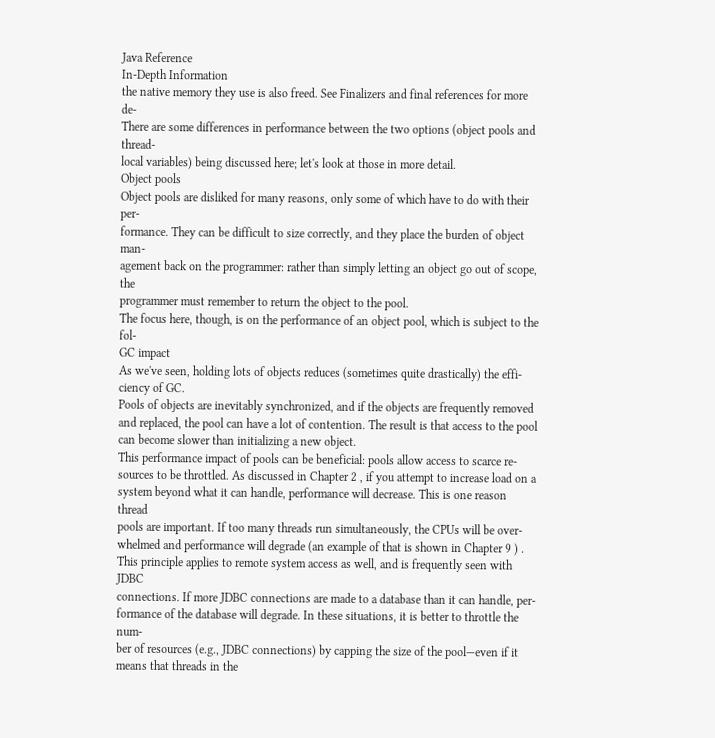Java Reference
In-Depth Information
the native memory they use is also freed. See Finalizers and final references for more de-
There are some differences in performance between the two options (object pools and thread-
local variables) being discussed here; let's look at those in more detail.
Object pools
Object pools are disliked for many reasons, only some of which have to do with their per-
formance. They can be difficult to size correctly, and they place the burden of object man-
agement back on the programmer: rather than simply letting an object go out of scope, the
programmer must remember to return the object to the pool.
The focus here, though, is on the performance of an object pool, which is subject to the fol-
GC impact
As we've seen, holding lots of objects reduces (sometimes quite drastically) the effi-
ciency of GC.
Pools of objects are inevitably synchronized, and if the objects are frequently removed
and replaced, the pool can have a lot of contention. The result is that access to the pool
can become slower than initializing a new object.
This performance impact of pools can be beneficial: pools allow access to scarce re-
sources to be throttled. As discussed in Chapter 2 , if you attempt to increase load on a
system beyond what it can handle, performance will decrease. This is one reason thread
pools are important. If too many threads run simultaneously, the CPUs will be over-
whelmed and performance will degrade (an example of that is shown in Chapter 9 ) .
This principle applies to remote system access as well, and is frequently seen with JDBC
connections. If more JDBC connections are made to a database than it can handle, per-
formance of the database will degrade. In these situations, it is better to throttle the num-
ber of resources (e.g., JDBC connections) by capping the size of the pool—even if it
means that threads in the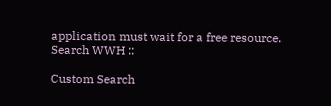application must wait for a free resource.
Search WWH ::

Custom Search